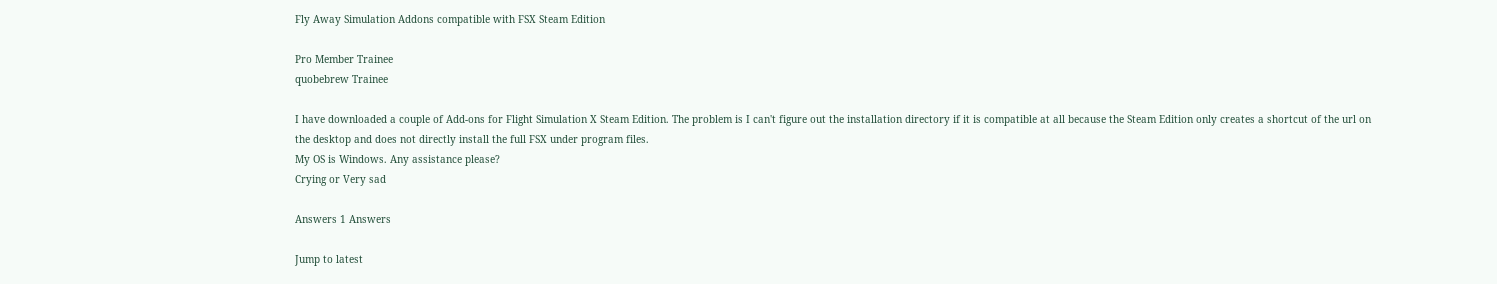Fly Away Simulation Addons compatible with FSX Steam Edition

Pro Member Trainee
quobebrew Trainee

I have downloaded a couple of Add-ons for Flight Simulation X Steam Edition. The problem is I can't figure out the installation directory if it is compatible at all because the Steam Edition only creates a shortcut of the url on the desktop and does not directly install the full FSX under program files.
My OS is Windows. Any assistance please?
Crying or Very sad

Answers 1 Answers

Jump to latest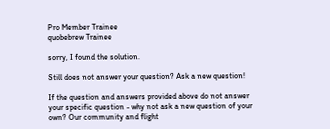Pro Member Trainee
quobebrew Trainee

sorry, I found the solution.

Still does not answer your question? Ask a new question!

If the question and answers provided above do not answer your specific question - why not ask a new question of your own? Our community and flight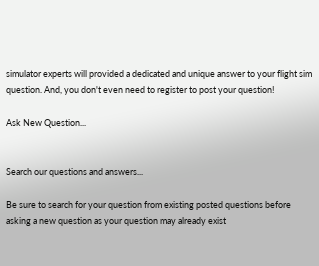simulator experts will provided a dedicated and unique answer to your flight sim question. And, you don't even need to register to post your question!

Ask New Question...


Search our questions and answers...

Be sure to search for your question from existing posted questions before asking a new question as your question may already exist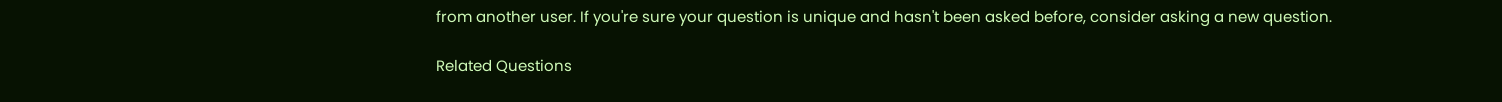from another user. If you're sure your question is unique and hasn't been asked before, consider asking a new question.

Related Questions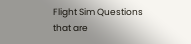Flight Sim Questions that are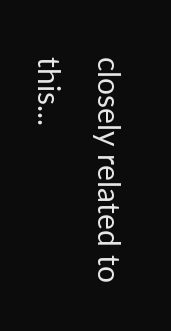closely related to this...